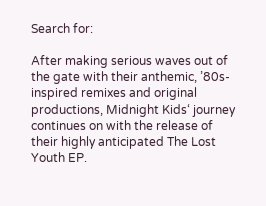Search for:

After making serious waves out of the gate with their anthemic, ’80s-inspired remixes and original productions, Midnight Kids‘ journey continues on with the release of their highly anticipated The Lost Youth EP.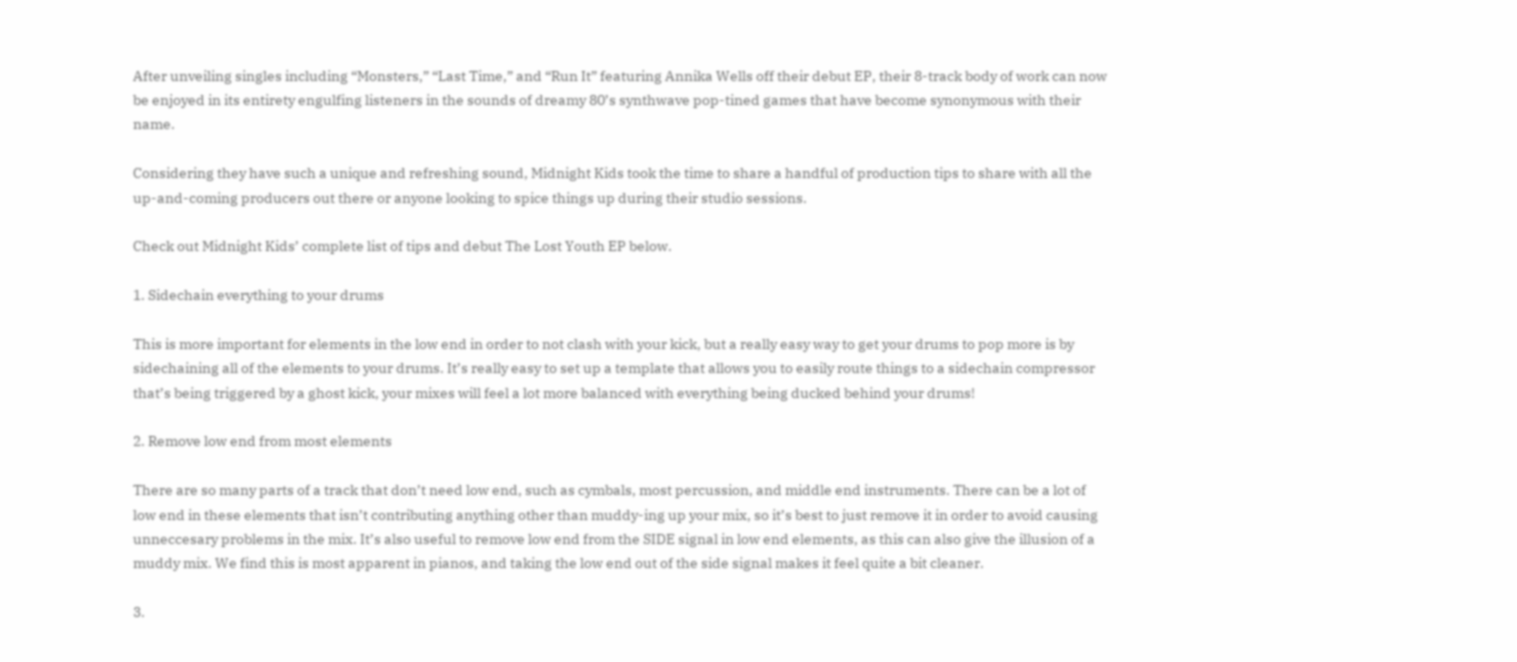After unveiling singles including “Monsters,” “Last Time,” and “Run It” featuring Annika Wells off their debut EP, their 8-track body of work can now be enjoyed in its entirety engulfing listeners in the sounds of dreamy 80’s synthwave pop-tined games that have become synonymous with their name.

Considering they have such a unique and refreshing sound, Midnight Kids took the time to share a handful of production tips to share with all the up-and-coming producers out there or anyone looking to spice things up during their studio sessions.

Check out Midnight Kids’ complete list of tips and debut The Lost Youth EP below.

1. Sidechain everything to your drums

This is more important for elements in the low end in order to not clash with your kick, but a really easy way to get your drums to pop more is by sidechaining all of the elements to your drums. It’s really easy to set up a template that allows you to easily route things to a sidechain compressor that’s being triggered by a ghost kick, your mixes will feel a lot more balanced with everything being ducked behind your drums!

2. Remove low end from most elements

There are so many parts of a track that don’t need low end, such as cymbals, most percussion, and middle end instruments. There can be a lot of low end in these elements that isn’t contributing anything other than muddy-ing up your mix, so it’s best to just remove it in order to avoid causing unneccesary problems in the mix. It’s also useful to remove low end from the SIDE signal in low end elements, as this can also give the illusion of a muddy mix. We find this is most apparent in pianos, and taking the low end out of the side signal makes it feel quite a bit cleaner.

3.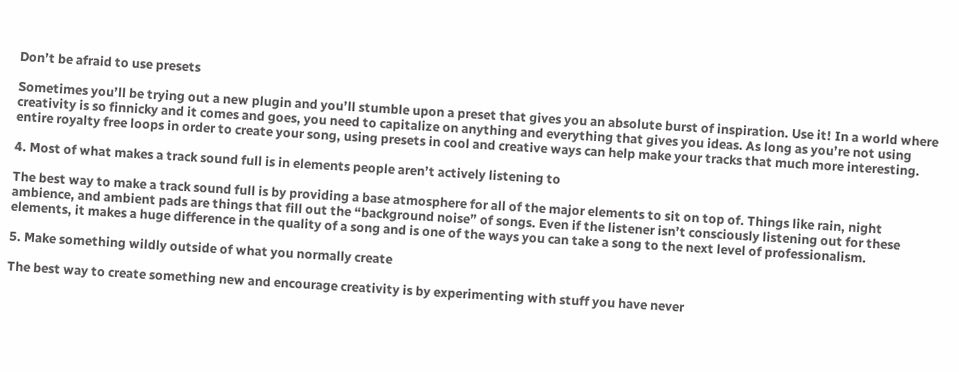Don’t be afraid to use presets

Sometimes you’ll be trying out a new plugin and you’ll stumble upon a preset that gives you an absolute burst of inspiration. Use it! In a world where creativity is so finnicky and it comes and goes, you need to capitalize on anything and everything that gives you ideas. As long as you’re not using entire royalty free loops in order to create your song, using presets in cool and creative ways can help make your tracks that much more interesting.

4. Most of what makes a track sound full is in elements people aren’t actively listening to

The best way to make a track sound full is by providing a base atmosphere for all of the major elements to sit on top of. Things like rain, night ambience, and ambient pads are things that fill out the “background noise” of songs. Even if the listener isn’t consciously listening out for these elements, it makes a huge difference in the quality of a song and is one of the ways you can take a song to the next level of professionalism.

5. Make something wildly outside of what you normally create

The best way to create something new and encourage creativity is by experimenting with stuff you have never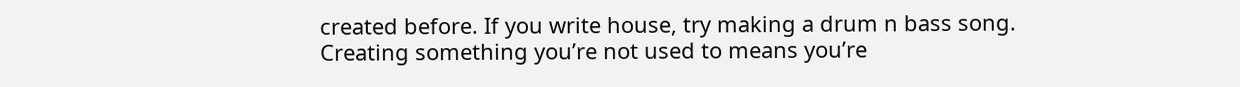created before. If you write house, try making a drum n bass song. Creating something you’re not used to means you’re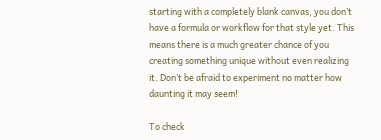starting with a completely blank canvas, you don’t have a formula or workflow for that style yet. This means there is a much greater chance of you creating something unique without even realizing it. Don’t be afraid to experiment no matter how daunting it may seem!

To check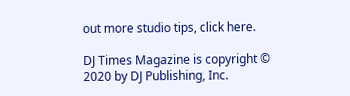out more studio tips, click here.

DJ Times Magazine is copyright © 2020 by DJ Publishing, Inc.